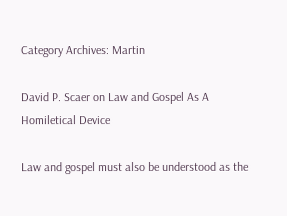Category Archives: Martin

David P. Scaer on Law and Gospel As A Homiletical Device

Law and gospel must also be understood as the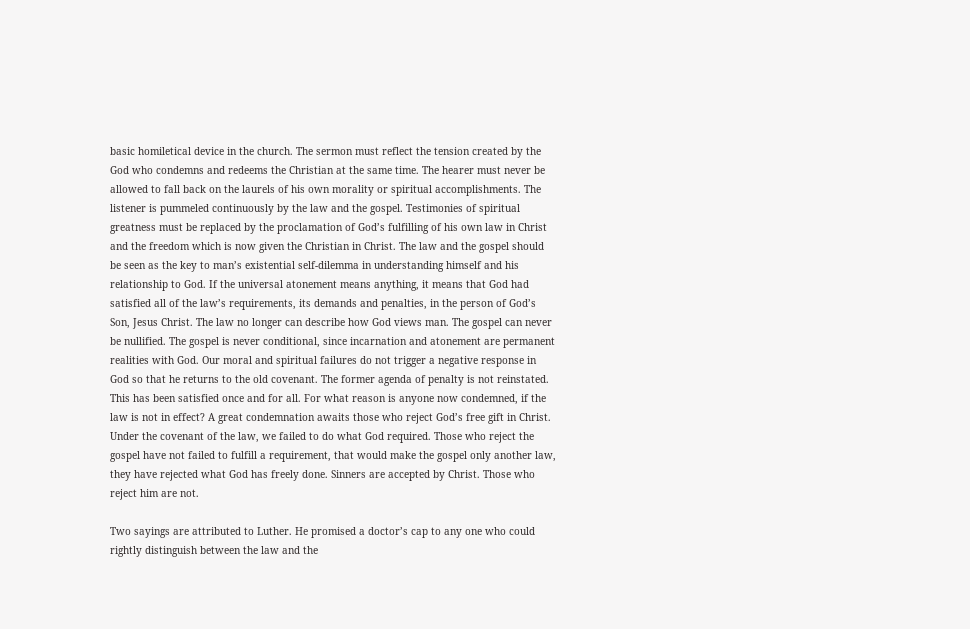basic homiletical device in the church. The sermon must reflect the tension created by the God who condemns and redeems the Christian at the same time. The hearer must never be allowed to fall back on the laurels of his own morality or spiritual accomplishments. The listener is pummeled continuously by the law and the gospel. Testimonies of spiritual greatness must be replaced by the proclamation of God’s fulfilling of his own law in Christ and the freedom which is now given the Christian in Christ. The law and the gospel should be seen as the key to man’s existential self-dilemma in understanding himself and his relationship to God. If the universal atonement means anything, it means that God had satisfied all of the law’s requirements, its demands and penalties, in the person of God’s Son, Jesus Christ. The law no longer can describe how God views man. The gospel can never be nullified. The gospel is never conditional, since incarnation and atonement are permanent realities with God. Our moral and spiritual failures do not trigger a negative response in God so that he returns to the old covenant. The former agenda of penalty is not reinstated. This has been satisfied once and for all. For what reason is anyone now condemned, if the law is not in effect? A great condemnation awaits those who reject God’s free gift in Christ. Under the covenant of the law, we failed to do what God required. Those who reject the gospel have not failed to fulfill a requirement, that would make the gospel only another law, they have rejected what God has freely done. Sinners are accepted by Christ. Those who reject him are not.

Two sayings are attributed to Luther. He promised a doctor’s cap to any one who could rightly distinguish between the law and the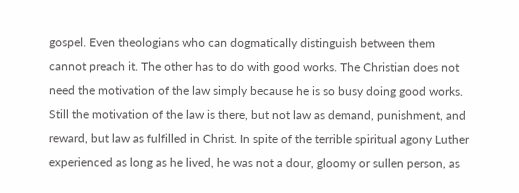gospel. Even theologians who can dogmatically distinguish between them cannot preach it. The other has to do with good works. The Christian does not need the motivation of the law simply because he is so busy doing good works. Still the motivation of the law is there, but not law as demand, punishment, and reward, but law as fulfilled in Christ. In spite of the terrible spiritual agony Luther experienced as long as he lived, he was not a dour, gloomy or sullen person, as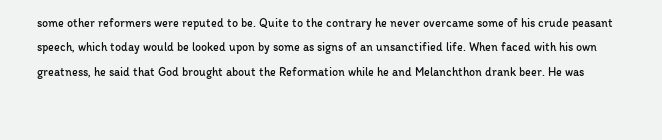some other reformers were reputed to be. Quite to the contrary he never overcame some of his crude peasant speech, which today would be looked upon by some as signs of an unsanctified life. When faced with his own greatness, he said that God brought about the Reformation while he and Melanchthon drank beer. He was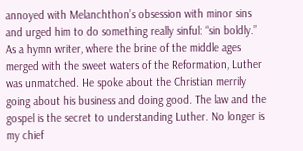annoyed with Melanchthon’s obsession with minor sins and urged him to do something really sinful: “sin boldly.” As a hymn writer, where the brine of the middle ages merged with the sweet waters of the Reformation, Luther was unmatched. He spoke about the Christian merrily going about his business and doing good. The law and the gospel is the secret to understanding Luther. No longer is my chief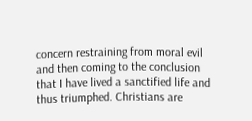concern restraining from moral evil and then coming to the conclusion that I have lived a sanctified life and thus triumphed. Christians are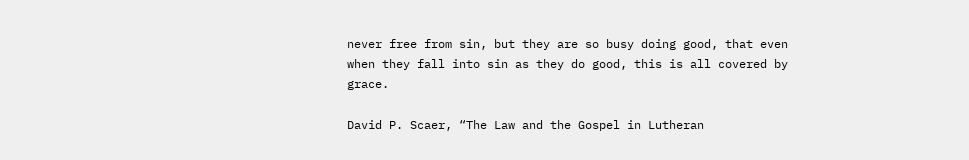never free from sin, but they are so busy doing good, that even when they fall into sin as they do good, this is all covered by grace.

David P. Scaer, “The Law and the Gospel in Lutheran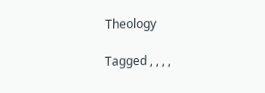Theology

Tagged , , , ,